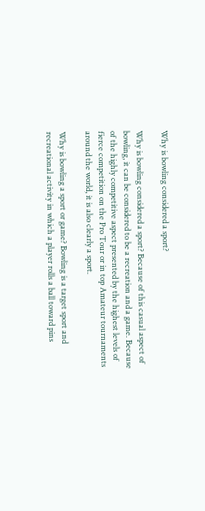Why is bowling considered a sport?

Why is bowling considered a sport? Because of this casual aspect of bowling, it can be considered to be a recreation and a game. Because of the highly competitive aspect presented by the highest levels of fierce competition on the Pro Tour or in top Amateur tournaments around the world, it is also clearly a sport.

Why is bowling a sport or game? Bowling is a target sport and recreational activity in which a player rolls a ball toward pins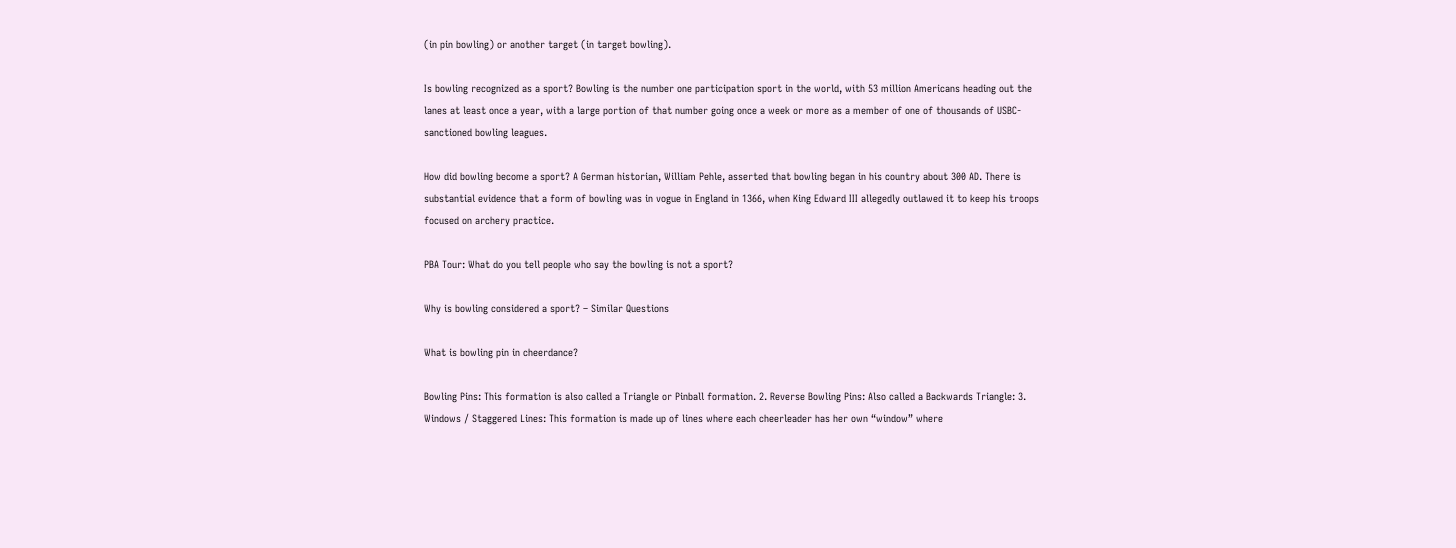(in pin bowling) or another target (in target bowling).

Is bowling recognized as a sport? Bowling is the number one participation sport in the world, with 53 million Americans heading out the lanes at least once a year, with a large portion of that number going once a week or more as a member of one of thousands of USBC-sanctioned bowling leagues.

How did bowling become a sport? A German historian, William Pehle, asserted that bowling began in his country about 300 AD. There is substantial evidence that a form of bowling was in vogue in England in 1366, when King Edward III allegedly outlawed it to keep his troops focused on archery practice.

PBA Tour: What do you tell people who say the bowling is not a sport?

Why is bowling considered a sport? – Similar Questions

What is bowling pin in cheerdance?

Bowling Pins: This formation is also called a Triangle or Pinball formation. 2. Reverse Bowling Pins: Also called a Backwards Triangle: 3. Windows / Staggered Lines: This formation is made up of lines where each cheerleader has her own “window” where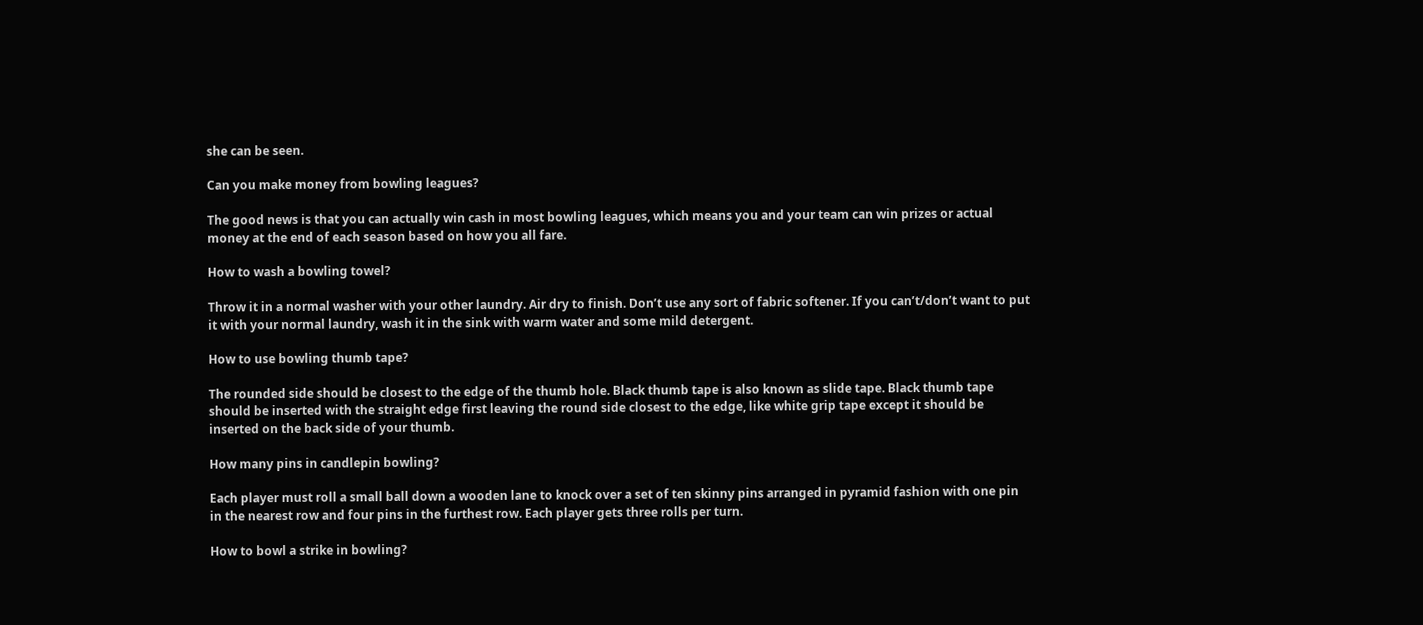she can be seen.

Can you make money from bowling leagues?

The good news is that you can actually win cash in most bowling leagues, which means you and your team can win prizes or actual money at the end of each season based on how you all fare.

How to wash a bowling towel?

Throw it in a normal washer with your other laundry. Air dry to finish. Don’t use any sort of fabric softener. If you can’t/don’t want to put it with your normal laundry, wash it in the sink with warm water and some mild detergent.

How to use bowling thumb tape?

The rounded side should be closest to the edge of the thumb hole. Black thumb tape is also known as slide tape. Black thumb tape should be inserted with the straight edge first leaving the round side closest to the edge, like white grip tape except it should be inserted on the back side of your thumb.

How many pins in candlepin bowling?

Each player must roll a small ball down a wooden lane to knock over a set of ten skinny pins arranged in pyramid fashion with one pin in the nearest row and four pins in the furthest row. Each player gets three rolls per turn.

How to bowl a strike in bowling?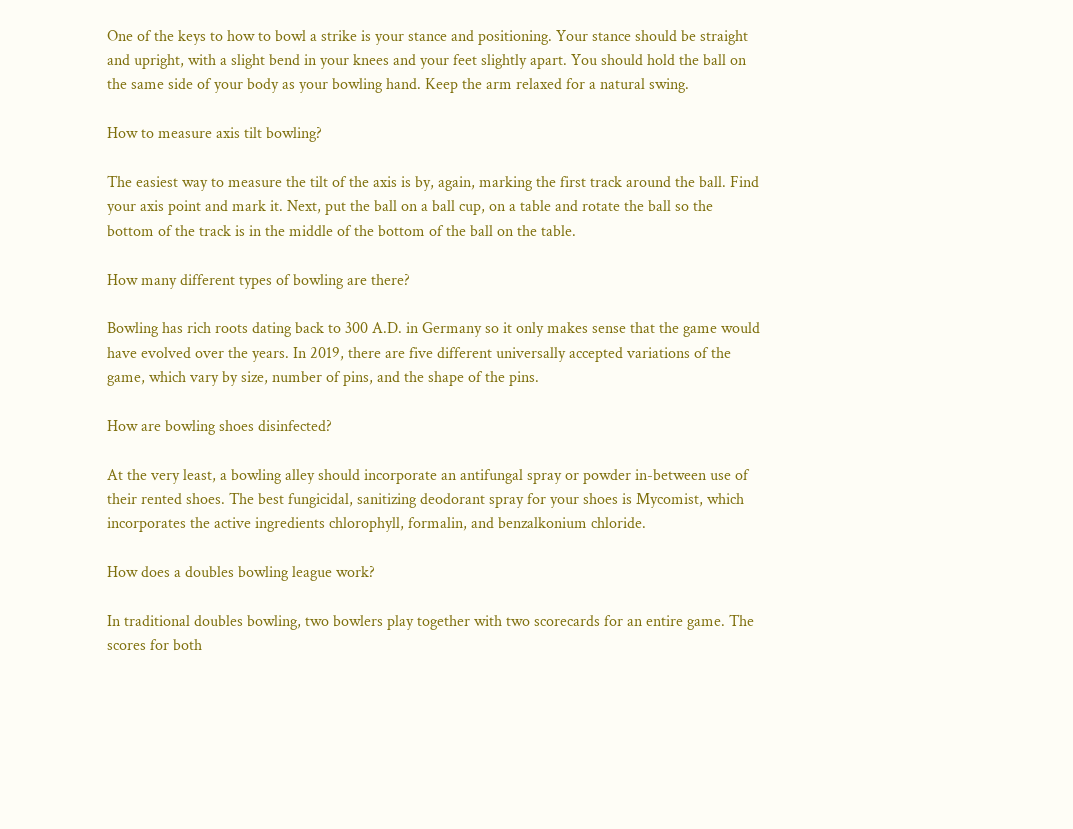One of the keys to how to bowl a strike is your stance and positioning. Your stance should be straight and upright, with a slight bend in your knees and your feet slightly apart. You should hold the ball on the same side of your body as your bowling hand. Keep the arm relaxed for a natural swing.

How to measure axis tilt bowling?

The easiest way to measure the tilt of the axis is by, again, marking the first track around the ball. Find your axis point and mark it. Next, put the ball on a ball cup, on a table and rotate the ball so the bottom of the track is in the middle of the bottom of the ball on the table.

How many different types of bowling are there?

Bowling has rich roots dating back to 300 A.D. in Germany so it only makes sense that the game would have evolved over the years. In 2019, there are five different universally accepted variations of the game, which vary by size, number of pins, and the shape of the pins.

How are bowling shoes disinfected?

At the very least, a bowling alley should incorporate an antifungal spray or powder in-between use of their rented shoes. The best fungicidal, sanitizing deodorant spray for your shoes is Mycomist, which incorporates the active ingredients chlorophyll, formalin, and benzalkonium chloride.

How does a doubles bowling league work?

In traditional doubles bowling, two bowlers play together with two scorecards for an entire game. The scores for both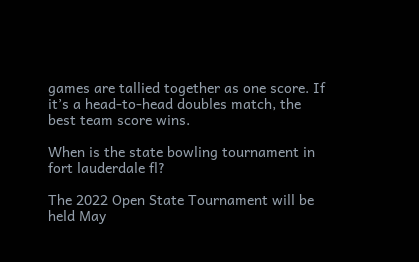games are tallied together as one score. If it’s a head-to-head doubles match, the best team score wins.

When is the state bowling tournament in fort lauderdale fl?

The 2022 Open State Tournament will be held May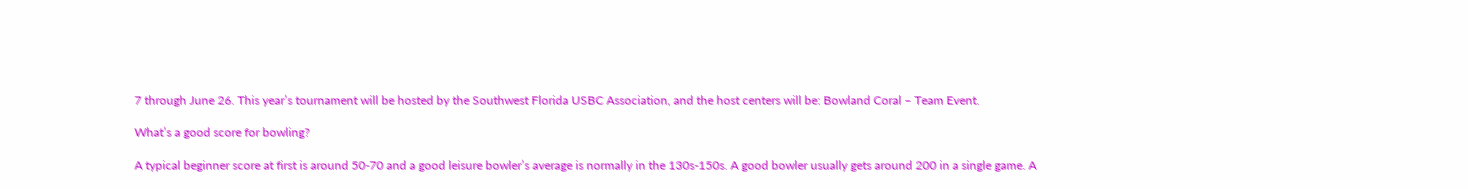7 through June 26. This year’s tournament will be hosted by the Southwest Florida USBC Association, and the host centers will be: Bowland Coral – Team Event.

What’s a good score for bowling?

A typical beginner score at first is around 50-70 and a good leisure bowler’s average is normally in the 130s-150s. A good bowler usually gets around 200 in a single game. A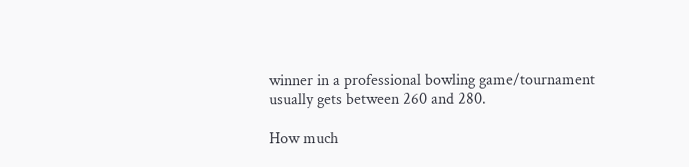winner in a professional bowling game/tournament usually gets between 260 and 280.

How much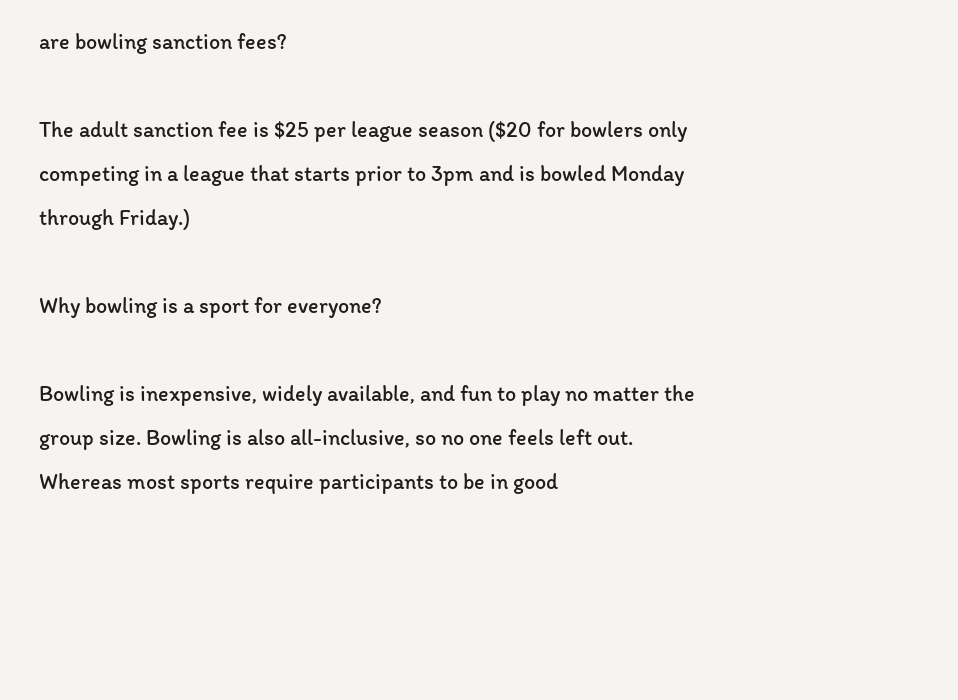are bowling sanction fees?

The adult sanction fee is $25 per league season ($20 for bowlers only competing in a league that starts prior to 3pm and is bowled Monday through Friday.)

Why bowling is a sport for everyone?

Bowling is inexpensive, widely available, and fun to play no matter the group size. Bowling is also all-inclusive, so no one feels left out. Whereas most sports require participants to be in good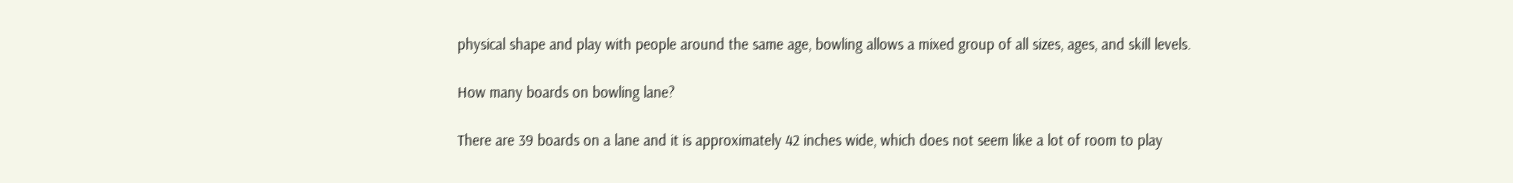physical shape and play with people around the same age, bowling allows a mixed group of all sizes, ages, and skill levels.

How many boards on bowling lane?

There are 39 boards on a lane and it is approximately 42 inches wide, which does not seem like a lot of room to play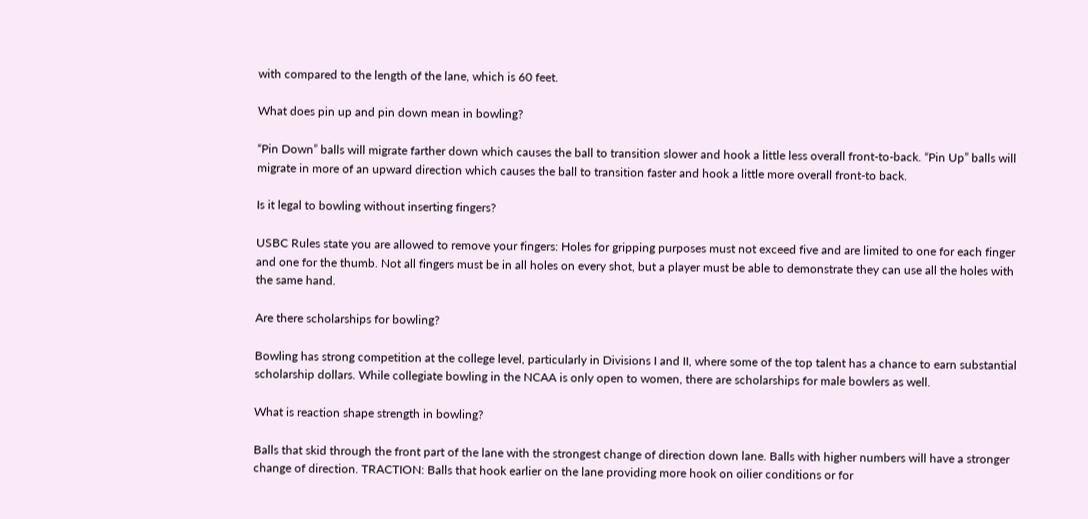with compared to the length of the lane, which is 60 feet.

What does pin up and pin down mean in bowling?

“Pin Down” balls will migrate farther down which causes the ball to transition slower and hook a little less overall front-to-back. “Pin Up” balls will migrate in more of an upward direction which causes the ball to transition faster and hook a little more overall front-to back.

Is it legal to bowling without inserting fingers?

USBC Rules state you are allowed to remove your fingers: Holes for gripping purposes must not exceed five and are limited to one for each finger and one for the thumb. Not all fingers must be in all holes on every shot, but a player must be able to demonstrate they can use all the holes with the same hand.

Are there scholarships for bowling?

Bowling has strong competition at the college level, particularly in Divisions I and II, where some of the top talent has a chance to earn substantial scholarship dollars. While collegiate bowling in the NCAA is only open to women, there are scholarships for male bowlers as well.

What is reaction shape strength in bowling?

Balls that skid through the front part of the lane with the strongest change of direction down lane. Balls with higher numbers will have a stronger change of direction. TRACTION: Balls that hook earlier on the lane providing more hook on oilier conditions or for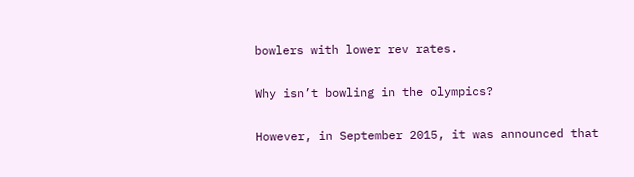bowlers with lower rev rates.

Why isn’t bowling in the olympics?

However, in September 2015, it was announced that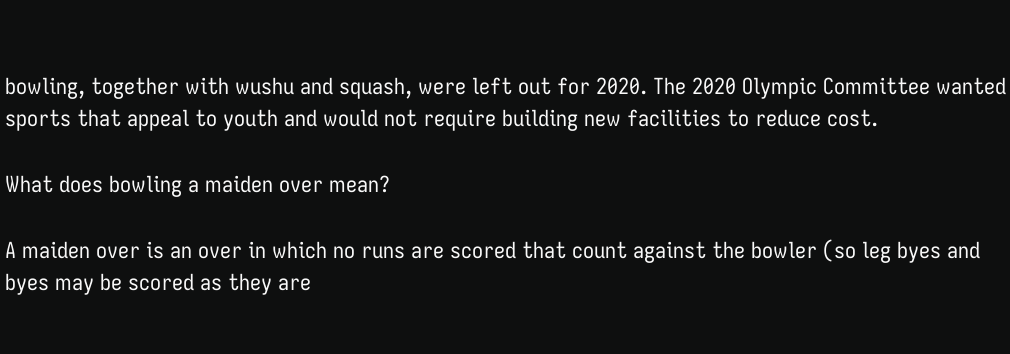bowling, together with wushu and squash, were left out for 2020. The 2020 Olympic Committee wanted sports that appeal to youth and would not require building new facilities to reduce cost.

What does bowling a maiden over mean?

A maiden over is an over in which no runs are scored that count against the bowler (so leg byes and byes may be scored as they are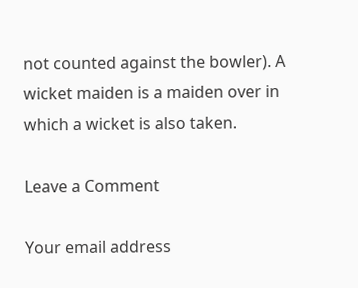not counted against the bowler). A wicket maiden is a maiden over in which a wicket is also taken.

Leave a Comment

Your email address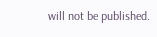will not be published.